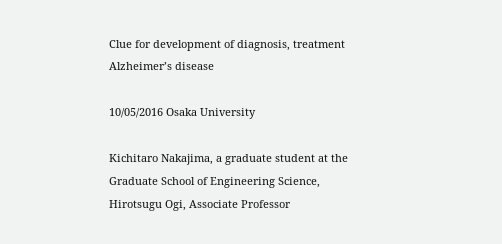Clue for development of diagnosis, treatment Alzheimer’s disease

10/05/2016 Osaka University

Kichitaro Nakajima, a graduate student at the Graduate School of Engineering Science, Hirotsugu Ogi, Associate Professor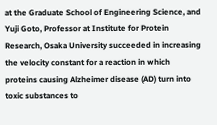at the Graduate School of Engineering Science, and Yuji Goto, Professor at Institute for Protein Research, Osaka University succeeded in increasing the velocity constant for a reaction in which proteins causing Alzheimer disease (AD) turn into toxic substances to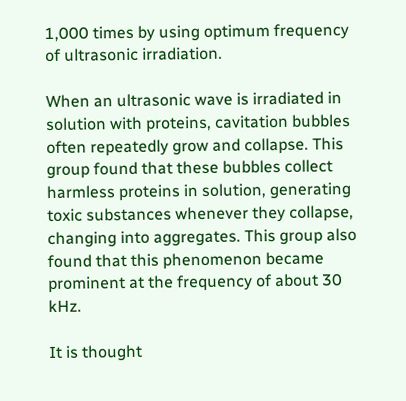1,000 times by using optimum frequency of ultrasonic irradiation.

When an ultrasonic wave is irradiated in solution with proteins, cavitation bubbles often repeatedly grow and collapse. This group found that these bubbles collect harmless proteins in solution, generating toxic substances whenever they collapse, changing into aggregates. This group also found that this phenomenon became prominent at the frequency of about 30 kHz.

It is thought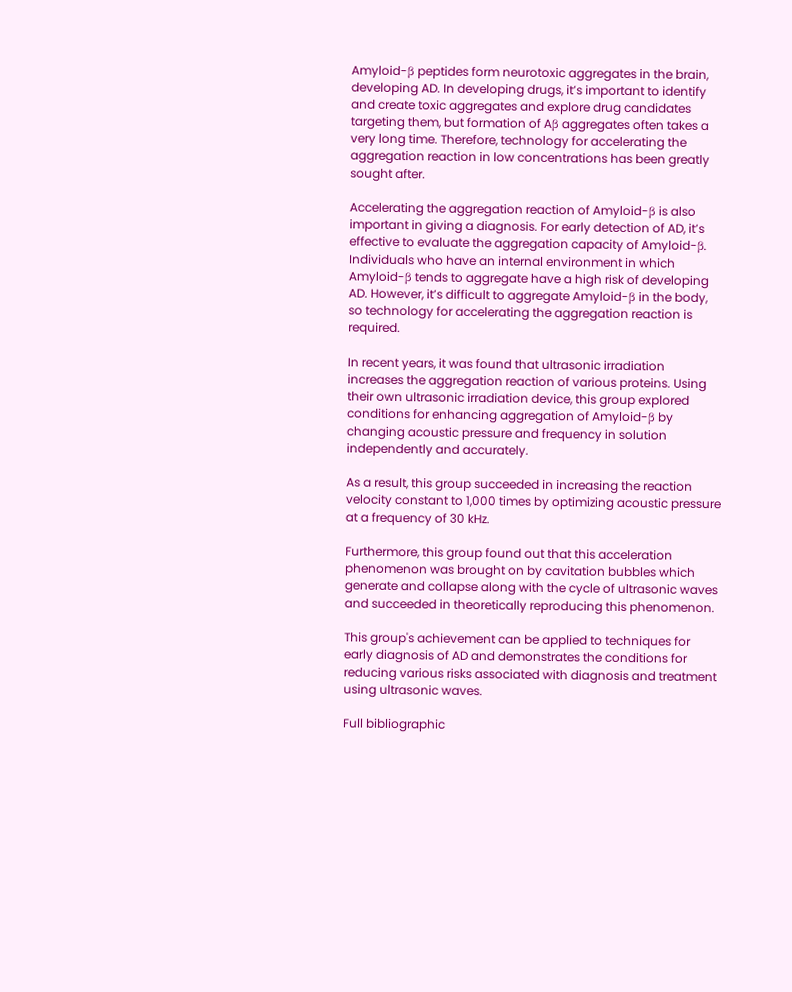Amyloid-β peptides form neurotoxic aggregates in the brain, developing AD. In developing drugs, it’s important to identify and create toxic aggregates and explore drug candidates targeting them, but formation of Aβ aggregates often takes a very long time. Therefore, technology for accelerating the aggregation reaction in low concentrations has been greatly sought after.

Accelerating the aggregation reaction of Amyloid-β is also important in giving a diagnosis. For early detection of AD, it’s effective to evaluate the aggregation capacity of Amyloid-β. Individuals who have an internal environment in which Amyloid-β tends to aggregate have a high risk of developing AD. However, it’s difficult to aggregate Amyloid-β in the body, so technology for accelerating the aggregation reaction is required.

In recent years, it was found that ultrasonic irradiation increases the aggregation reaction of various proteins. Using their own ultrasonic irradiation device, this group explored conditions for enhancing aggregation of Amyloid-β by changing acoustic pressure and frequency in solution independently and accurately.

As a result, this group succeeded in increasing the reaction velocity constant to 1,000 times by optimizing acoustic pressure at a frequency of 30 kHz.

Furthermore, this group found out that this acceleration phenomenon was brought on by cavitation bubbles which generate and collapse along with the cycle of ultrasonic waves and succeeded in theoretically reproducing this phenomenon.

This group's achievement can be applied to techniques for early diagnosis of AD and demonstrates the conditions for reducing various risks associated with diagnosis and treatment using ultrasonic waves.

Full bibliographic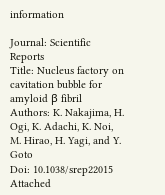information

Journal: Scientific Reports
Title: Nucleus factory on cavitation bubble for amyloid β fibril
Authors: K. Nakajima, H. Ogi, K. Adachi, K. Noi, M. Hirao, H. Yagi, and Y. Goto
Doi: 10.1038/srep22015
Attached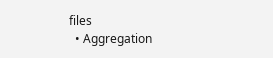files
  • Aggregation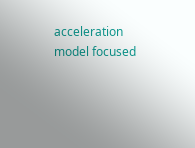acceleration model focused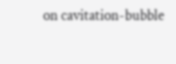on cavitation-bubble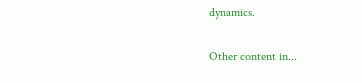dynamics.

Other content in...